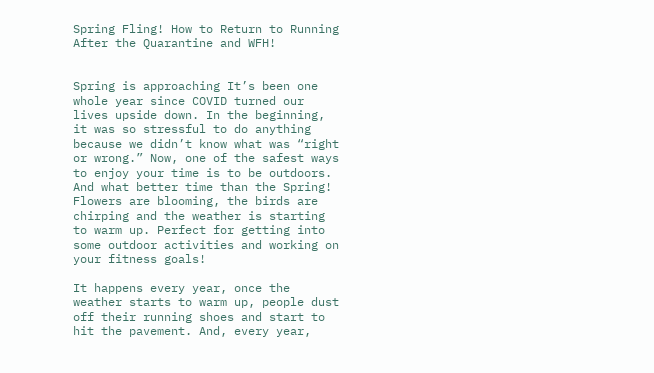Spring Fling! How to Return to Running After the Quarantine and WFH!


Spring is approaching It’s been one whole year since COVID turned our lives upside down. In the beginning, it was so stressful to do anything because we didn’t know what was “right or wrong.” Now, one of the safest ways to enjoy your time is to be outdoors. And what better time than the Spring! Flowers are blooming, the birds are chirping and the weather is starting to warm up. Perfect for getting into some outdoor activities and working on your fitness goals!

It happens every year, once the weather starts to warm up, people dust off their running shoes and start to hit the pavement. And, every year,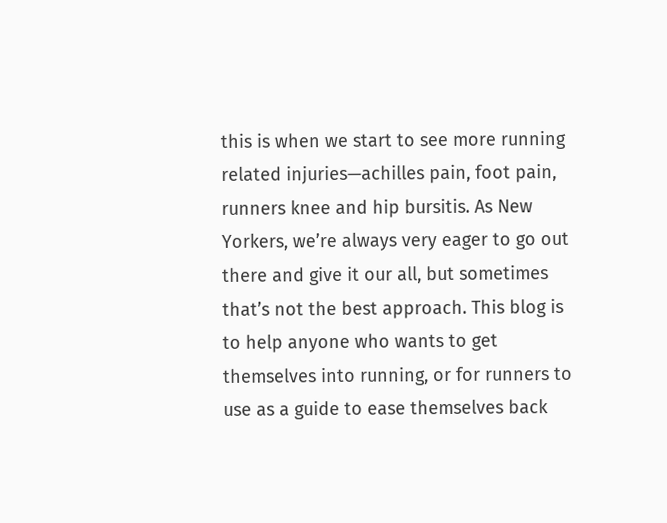this is when we start to see more running related injuries—achilles pain, foot pain, runners knee and hip bursitis. As New Yorkers, we’re always very eager to go out there and give it our all, but sometimes that’s not the best approach. This blog is to help anyone who wants to get themselves into running, or for runners to use as a guide to ease themselves back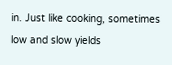in. Just like cooking, sometimes low and slow yields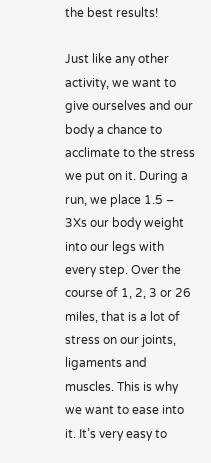the best results!

Just like any other activity, we want to give ourselves and our body a chance to acclimate to the stress we put on it. During a run, we place 1.5 – 3Xs our body weight into our legs with every step. Over the course of 1, 2, 3 or 26 miles, that is a lot of stress on our joints, ligaments and muscles. This is why we want to ease into it. It’s very easy to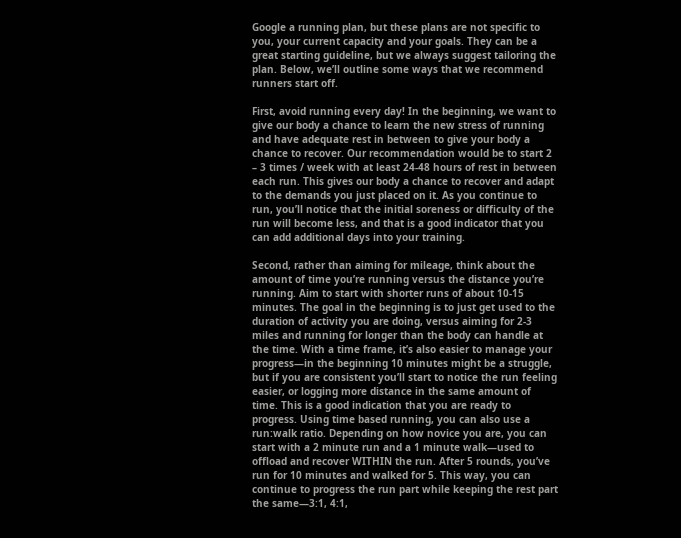Google a running plan, but these plans are not specific to you, your current capacity and your goals. They can be a great starting guideline, but we always suggest tailoring the plan. Below, we’ll outline some ways that we recommend runners start off.

First, avoid running every day! In the beginning, we want to give our body a chance to learn the new stress of running and have adequate rest in between to give your body a chance to recover. Our recommendation would be to start 2 – 3 times / week with at least 24-48 hours of rest in between each run. This gives our body a chance to recover and adapt to the demands you just placed on it. As you continue to run, you’ll notice that the initial soreness or difficulty of the run will become less, and that is a good indicator that you can add additional days into your training.

Second, rather than aiming for mileage, think about the amount of time you’re running versus the distance you’re running. Aim to start with shorter runs of about 10-15 minutes. The goal in the beginning is to just get used to the duration of activity you are doing, versus aiming for 2-3 miles and running for longer than the body can handle at the time. With a time frame, it’s also easier to manage your progress—in the beginning 10 minutes might be a struggle, but if you are consistent you’ll start to notice the run feeling easier, or logging more distance in the same amount of time. This is a good indication that you are ready to progress. Using time based running, you can also use a run:walk ratio. Depending on how novice you are, you can start with a 2 minute run and a 1 minute walk—used to offload and recover WITHIN the run. After 5 rounds, you’ve run for 10 minutes and walked for 5. This way, you can continue to progress the run part while keeping the rest part the same—3:1, 4:1,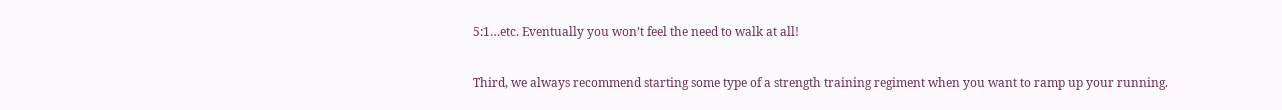5:1…etc. Eventually you won’t feel the need to walk at all!

Third, we always recommend starting some type of a strength training regiment when you want to ramp up your running.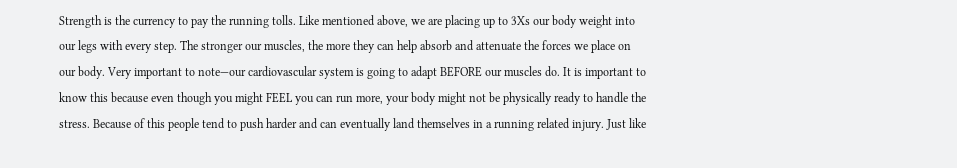Strength is the currency to pay the running tolls. Like mentioned above, we are placing up to 3Xs our body weight into our legs with every step. The stronger our muscles, the more they can help absorb and attenuate the forces we place on our body. Very important to note—our cardiovascular system is going to adapt BEFORE our muscles do. It is important to know this because even though you might FEEL you can run more, your body might not be physically ready to handle the stress. Because of this people tend to push harder and can eventually land themselves in a running related injury. Just like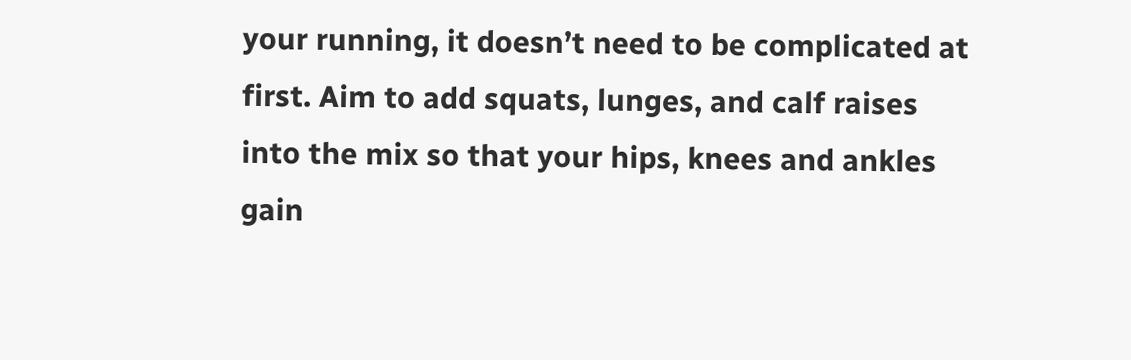your running, it doesn’t need to be complicated at first. Aim to add squats, lunges, and calf raises into the mix so that your hips, knees and ankles gain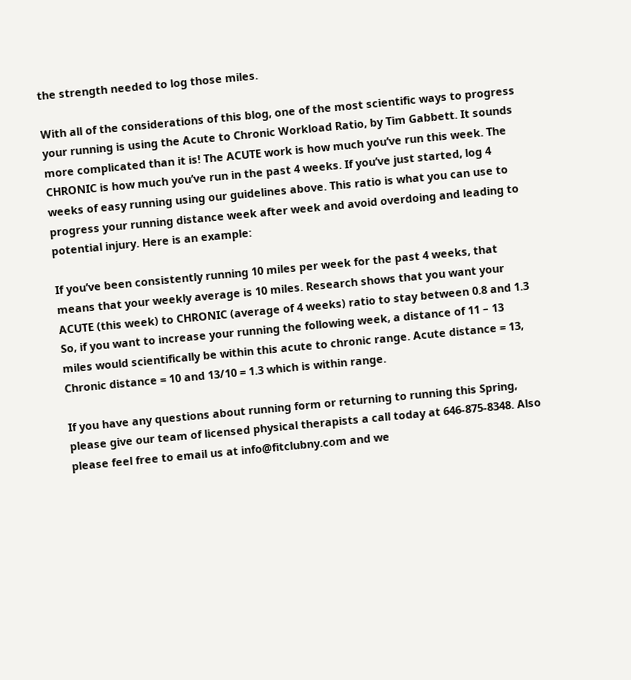the strength needed to log those miles.

With all of the considerations of this blog, one of the most scientific ways to progress your running is using the Acute to Chronic Workload Ratio, by Tim Gabbett. It sounds more complicated than it is! The ACUTE work is how much you’ve run this week. The CHRONIC is how much you’ve run in the past 4 weeks. If you’ve just started, log 4 weeks of easy running using our guidelines above. This ratio is what you can use to progress your running distance week after week and avoid overdoing and leading to potential injury. Here is an example:

If you’ve been consistently running 10 miles per week for the past 4 weeks, that means that your weekly average is 10 miles. Research shows that you want your ACUTE (this week) to CHRONIC (average of 4 weeks) ratio to stay between 0.8 and 1.3 So, if you want to increase your running the following week, a distance of 11 – 13 miles would scientifically be within this acute to chronic range. Acute distance = 13, Chronic distance = 10 and 13/10 = 1.3 which is within range.

If you have any questions about running form or returning to running this Spring, please give our team of licensed physical therapists a call today at 646-875-8348. Also please feel free to email us at info@fitclubny.com and we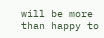will be more than happy to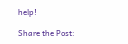help!

Share the Post: